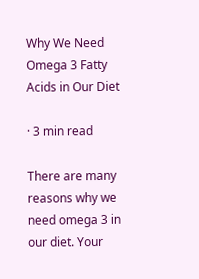Why We Need Omega 3 Fatty Acids in Our Diet

· 3 min read

There are many reasons why we need omega 3 in our diet. Your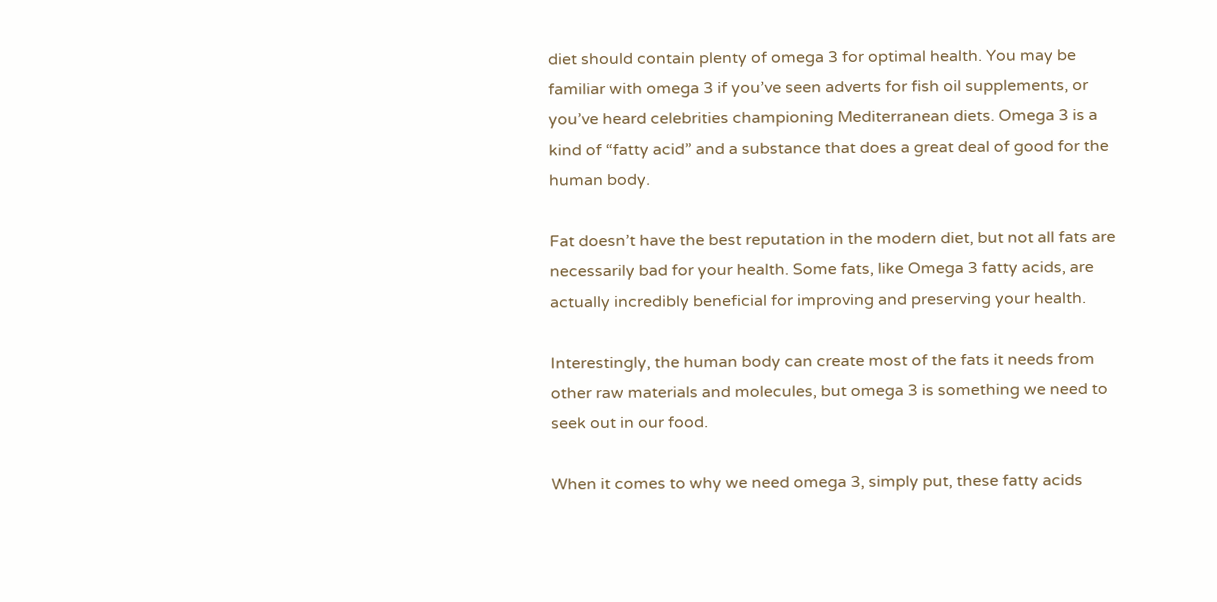diet should contain plenty of omega 3 for optimal health. You may be familiar with omega 3 if you’ve seen adverts for fish oil supplements, or you’ve heard celebrities championing Mediterranean diets. Omega 3 is a kind of “fatty acid” and a substance that does a great deal of good for the human body.

Fat doesn’t have the best reputation in the modern diet, but not all fats are necessarily bad for your health. Some fats, like Omega 3 fatty acids, are actually incredibly beneficial for improving and preserving your health.

Interestingly, the human body can create most of the fats it needs from other raw materials and molecules, but omega 3 is something we need to seek out in our food.

When it comes to why we need omega 3, simply put, these fatty acids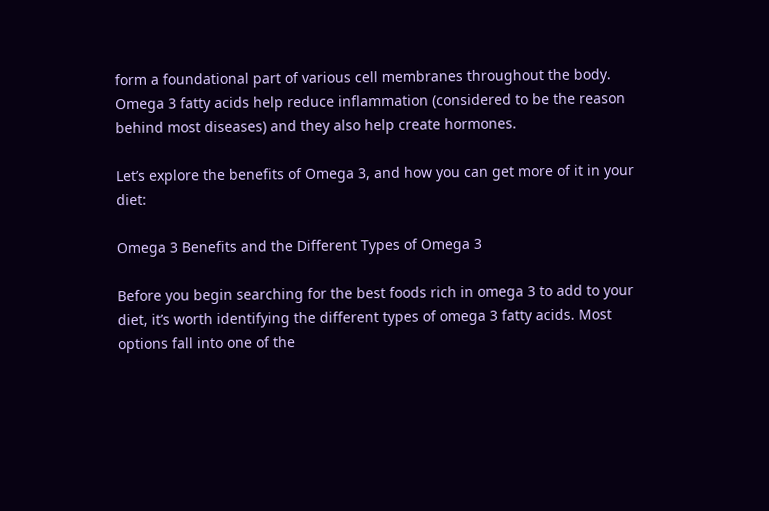form a foundational part of various cell membranes throughout the body. Omega 3 fatty acids help reduce inflammation (considered to be the reason behind most diseases) and they also help create hormones.

Let’s explore the benefits of Omega 3, and how you can get more of it in your diet:

Omega 3 Benefits and the Different Types of Omega 3

Before you begin searching for the best foods rich in omega 3 to add to your diet, it’s worth identifying the different types of omega 3 fatty acids. Most options fall into one of the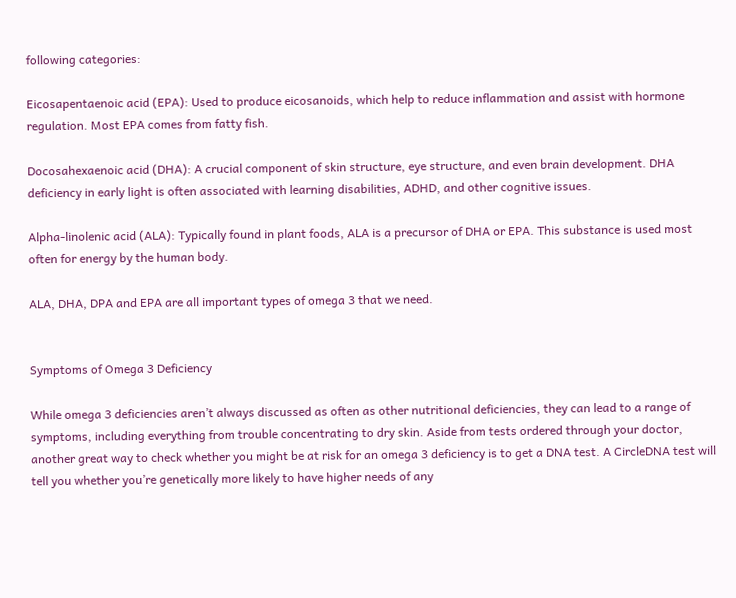following categories:

Eicosapentaenoic acid (EPA): Used to produce eicosanoids, which help to reduce inflammation and assist with hormone regulation. Most EPA comes from fatty fish.

Docosahexaenoic acid (DHA): A crucial component of skin structure, eye structure, and even brain development. DHA deficiency in early light is often associated with learning disabilities, ADHD, and other cognitive issues.

Alpha-linolenic acid (ALA): Typically found in plant foods, ALA is a precursor of DHA or EPA. This substance is used most often for energy by the human body.

ALA, DHA, DPA and EPA are all important types of omega 3 that we need.


Symptoms of Omega 3 Deficiency

While omega 3 deficiencies aren’t always discussed as often as other nutritional deficiencies, they can lead to a range of symptoms, including everything from trouble concentrating to dry skin. Aside from tests ordered through your doctor, another great way to check whether you might be at risk for an omega 3 deficiency is to get a DNA test. A CircleDNA test will tell you whether you’re genetically more likely to have higher needs of any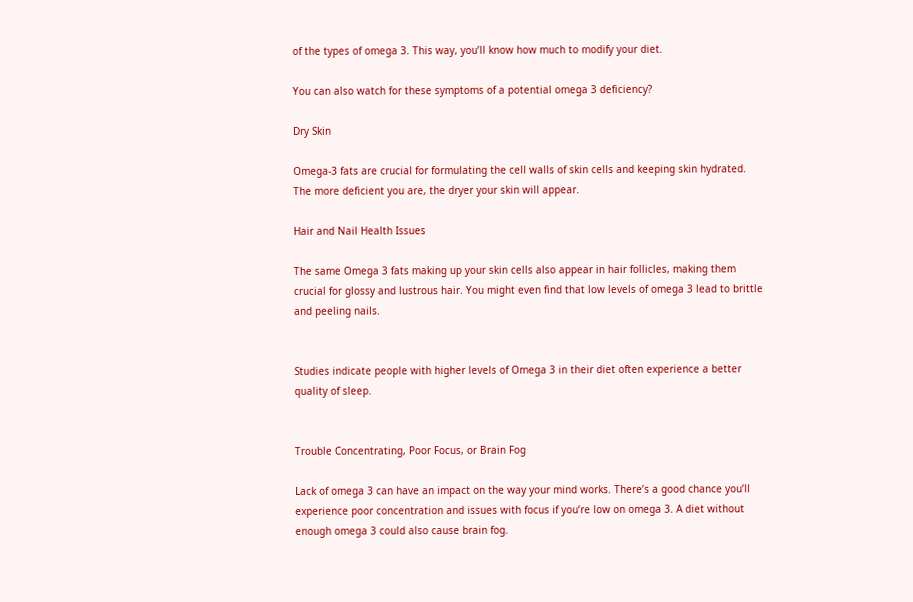of the types of omega 3. This way, you’ll know how much to modify your diet.

You can also watch for these symptoms of a potential omega 3 deficiency?

Dry Skin

Omega-3 fats are crucial for formulating the cell walls of skin cells and keeping skin hydrated. The more deficient you are, the dryer your skin will appear.

Hair and Nail Health Issues

The same Omega 3 fats making up your skin cells also appear in hair follicles, making them crucial for glossy and lustrous hair. You might even find that low levels of omega 3 lead to brittle and peeling nails.


Studies indicate people with higher levels of Omega 3 in their diet often experience a better quality of sleep.


Trouble Concentrating, Poor Focus, or Brain Fog

Lack of omega 3 can have an impact on the way your mind works. There’s a good chance you’ll experience poor concentration and issues with focus if you’re low on omega 3. A diet without enough omega 3 could also cause brain fog.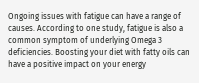Ongoing issues with fatigue can have a range of causes. According to one study, fatigue is also a common symptom of underlying Omega 3 deficiencies. Boosting your diet with fatty oils can have a positive impact on your energy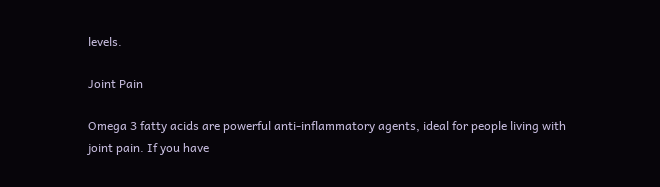levels.

Joint Pain

Omega 3 fatty acids are powerful anti-inflammatory agents, ideal for people living with joint pain. If you have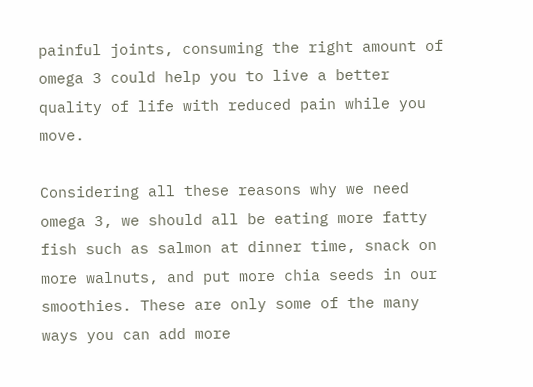painful joints, consuming the right amount of omega 3 could help you to live a better quality of life with reduced pain while you move.

Considering all these reasons why we need omega 3, we should all be eating more fatty fish such as salmon at dinner time, snack on more walnuts, and put more chia seeds in our smoothies. These are only some of the many ways you can add more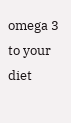omega 3 to your diet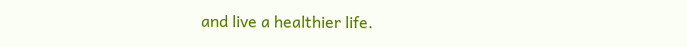and live a healthier life.